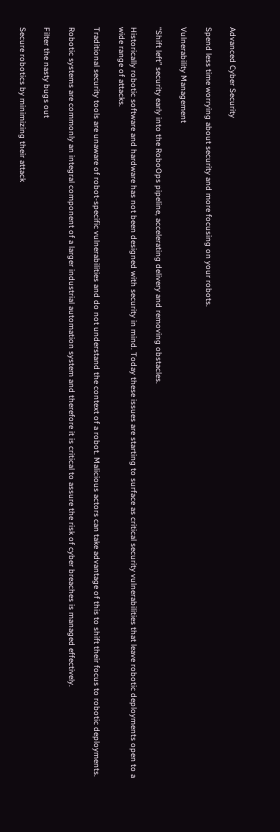Advanced Cyber Security

Spend less time worrying about security and more focusing on your robots.

Vulnerability Management

“Shift left” security early into the RoboOps pipeline, accelerating delivery and removing obstacles.

Historically robotic software and hardware has not been designed with security in mind. Today these issues are starting to surface as critical security vulnerabilities that leave robotic deployments open to a wide range of attacks.

Traditional security tools are unaware of robot-specific vulnerabilities and do not understand the context of a robot. Malicious actors can take advantage of this to shift their focus to robotic deployments.

Robotic systems are commonly an integral component of a larger industrial automation system and therefore it is critical to assure the risk of cyber breaches is managed effectively.

Filter the nasty bugs out

Secure robotics by minimizing their attack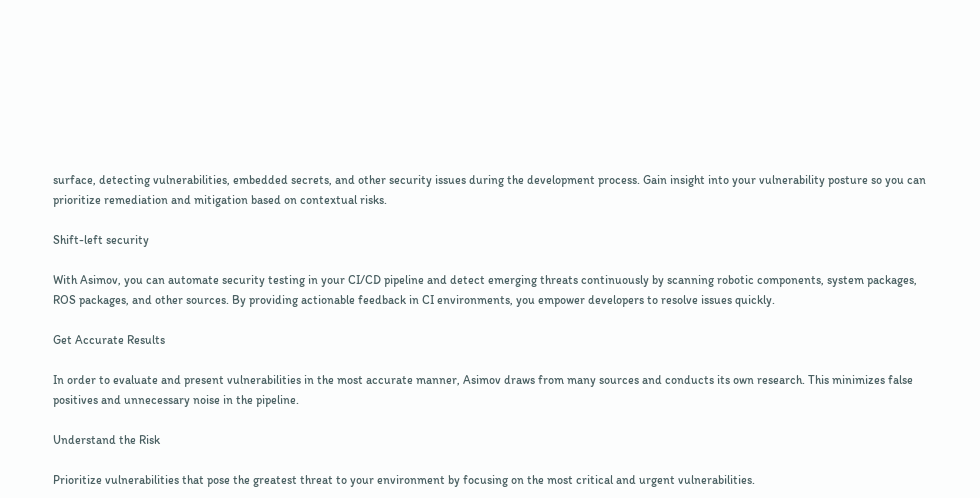surface, detecting vulnerabilities, embedded secrets, and other security issues during the development process. Gain insight into your vulnerability posture so you can prioritize remediation and mitigation based on contextual risks.

Shift-left security

With Asimov, you can automate security testing in your CI/CD pipeline and detect emerging threats continuously by scanning robotic components, system packages, ROS packages, and other sources. By providing actionable feedback in CI environments, you empower developers to resolve issues quickly.

Get Accurate Results

In order to evaluate and present vulnerabilities in the most accurate manner, Asimov draws from many sources and conducts its own research. This minimizes false positives and unnecessary noise in the pipeline.

Understand the Risk

Prioritize vulnerabilities that pose the greatest threat to your environment by focusing on the most critical and urgent vulnerabilities.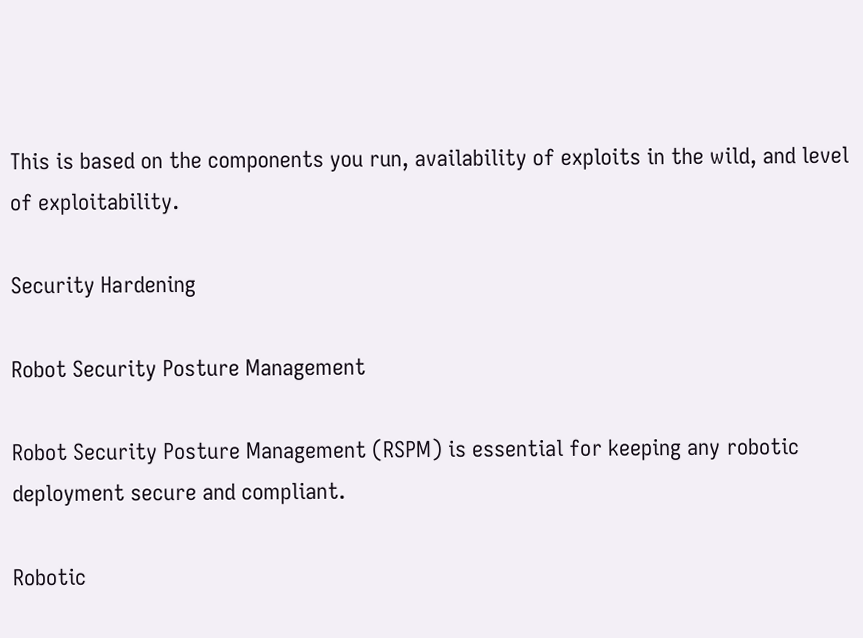This is based on the components you run, availability of exploits in the wild, and level of exploitability.

Security Hardening

Robot Security Posture Management

Robot Security Posture Management (RSPM) is essential for keeping any robotic deployment secure and compliant.

Robotic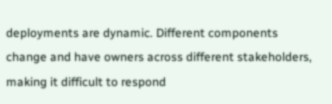deployments are dynamic. Different components change and have owners across different stakeholders, making it difficult to respond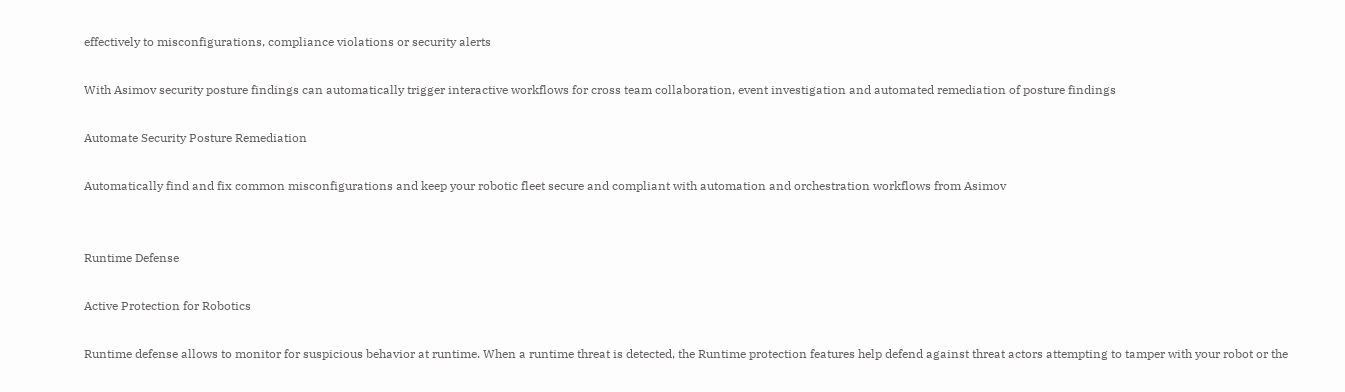effectively to misconfigurations, compliance violations or security alerts

With Asimov security posture findings can automatically trigger interactive workflows for cross team collaboration, event investigation and automated remediation of posture findings

Automate Security Posture Remediation

Automatically find and fix common misconfigurations and keep your robotic fleet secure and compliant with automation and orchestration workflows from Asimov


Runtime Defense

Active Protection for Robotics

Runtime defense allows to monitor for suspicious behavior at runtime. When a runtime threat is detected, the Runtime protection features help defend against threat actors attempting to tamper with your robot or the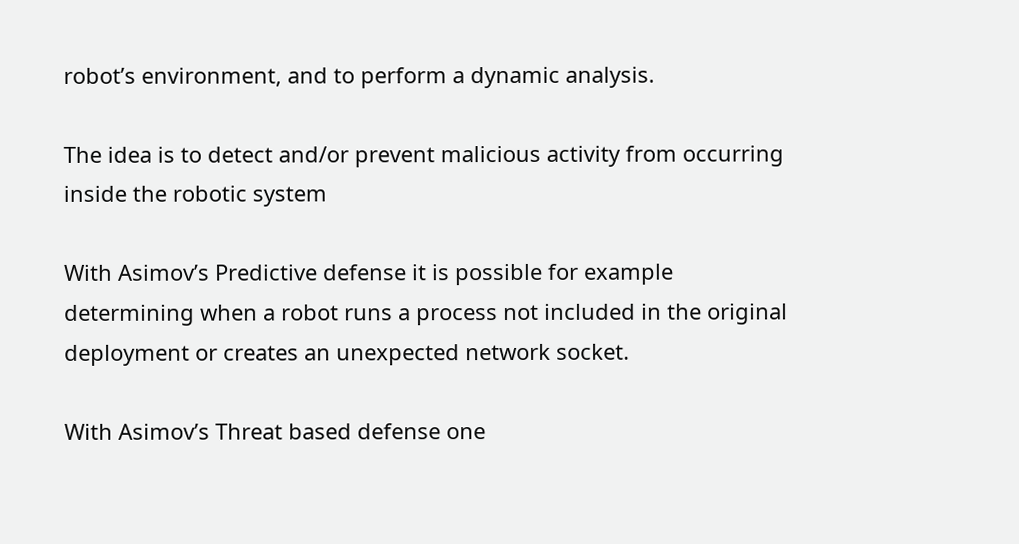robot’s environment, and to perform a dynamic analysis.

The idea is to detect and/or prevent malicious activity from occurring inside the robotic system

With Asimov’s Predictive defense it is possible for example  determining when a robot runs a process not included in the original deployment or creates an unexpected network socket.

With Asimov’s Threat based defense one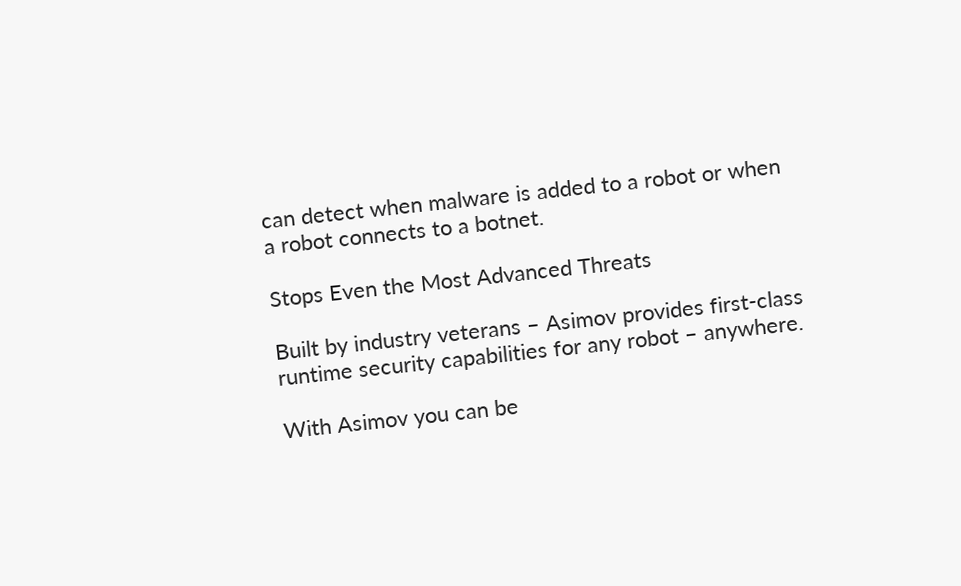can detect when malware is added to a robot or when a robot connects to a botnet.

Stops Even the Most Advanced Threats

Built by industry veterans – Asimov provides first-class runtime security capabilities for any robot – anywhere.

With Asimov you can be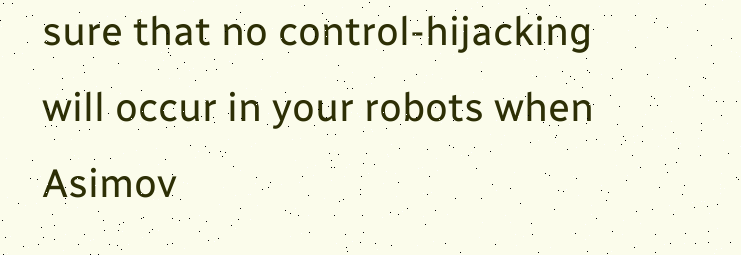sure that no control-hijacking will occur in your robots when Asimov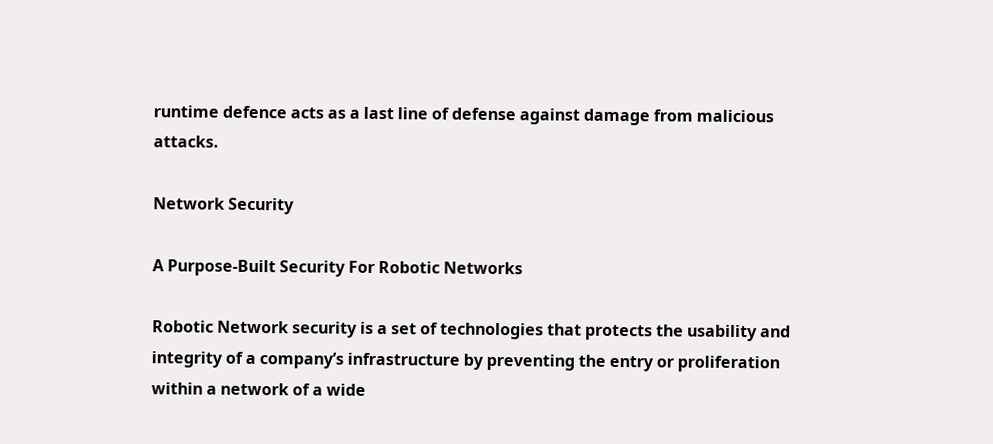runtime defence acts as a last line of defense against damage from malicious attacks.

Network Security

A Purpose-Built Security For Robotic Networks

Robotic Network security is a set of technologies that protects the usability and integrity of a company’s infrastructure by preventing the entry or proliferation within a network of a wide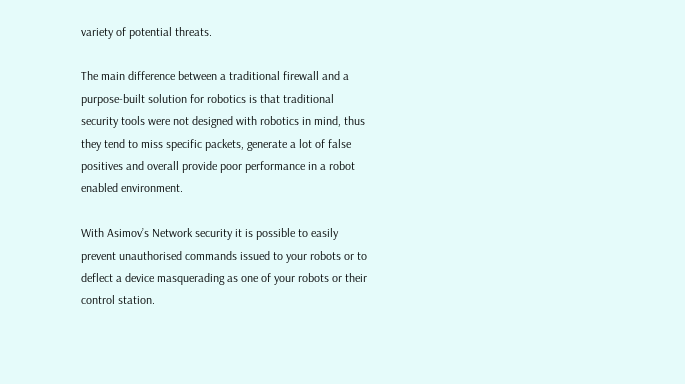variety of potential threats.

The main difference between a traditional firewall and a purpose-built solution for robotics is that traditional security tools were not designed with robotics in mind, thus they tend to miss specific packets, generate a lot of false positives and overall provide poor performance in a robot enabled environment.

With Asimov’s Network security it is possible to easily prevent unauthorised commands issued to your robots or to deflect a device masquerading as one of your robots or their control station.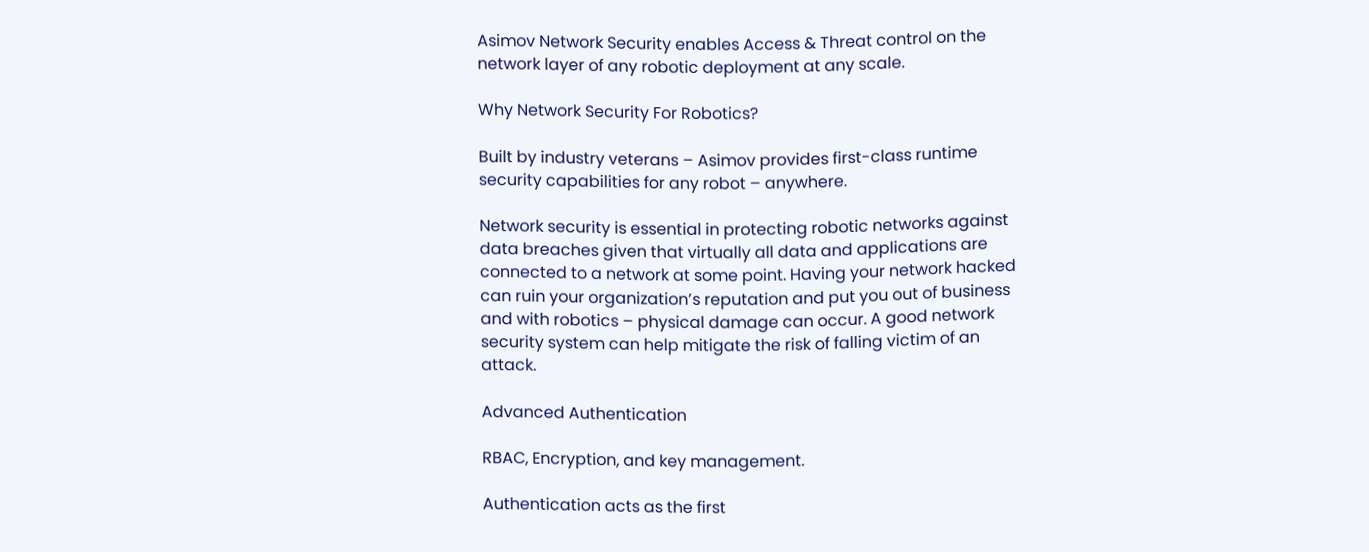Asimov Network Security enables Access & Threat control on the network layer of any robotic deployment at any scale.

Why Network Security For Robotics?

Built by industry veterans – Asimov provides first-class runtime security capabilities for any robot – anywhere.

Network security is essential in protecting robotic networks against data breaches given that virtually all data and applications are connected to a network at some point. Having your network hacked can ruin your organization’s reputation and put you out of business and with robotics – physical damage can occur. A good network security system can help mitigate the risk of falling victim of an attack.

Advanced Authentication

RBAC, Encryption, and key management.

Authentication acts as the first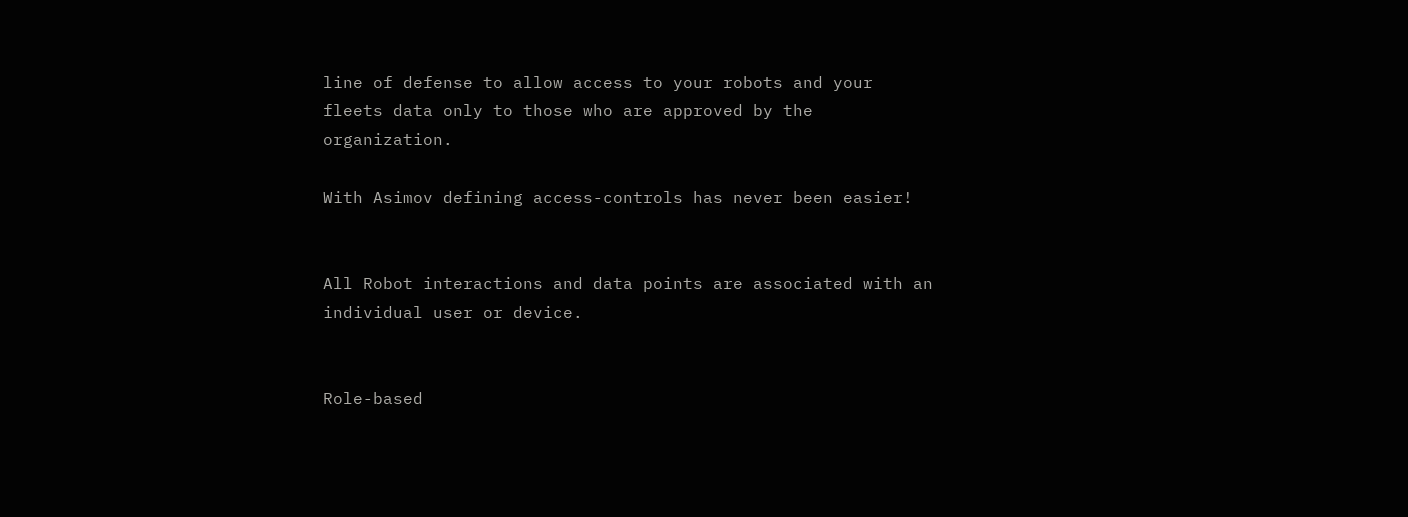line of defense to allow access to your robots and your fleets data only to those who are approved by the organization.

With Asimov defining access-controls has never been easier!


All Robot interactions and data points are associated with an individual user or device.


Role-based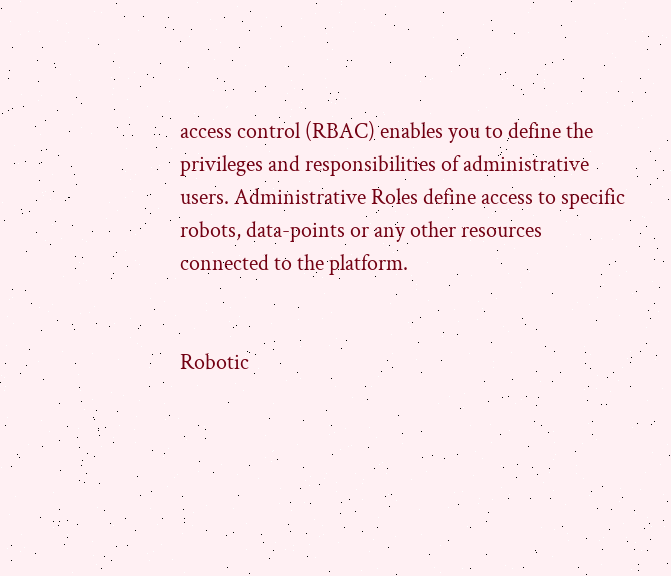access control (RBAC) enables you to define the privileges and responsibilities of administrative users. Administrative Roles define access to specific robots, data-points or any other resources connected to the platform.


Robotic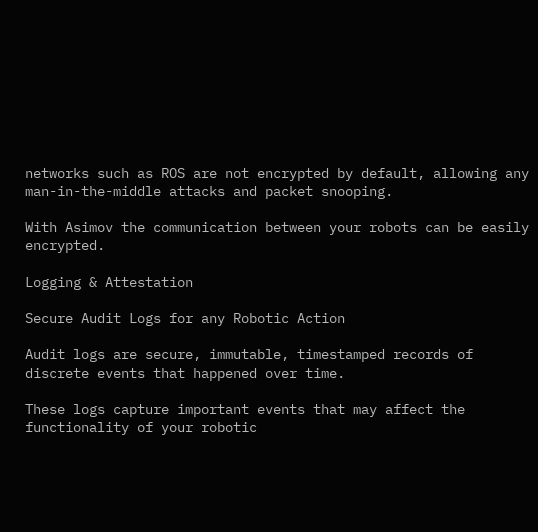networks such as ROS are not encrypted by default, allowing any man-in-the-middle attacks and packet snooping.

With Asimov the communication between your robots can be easily encrypted.

Logging & Attestation

Secure Audit Logs for any Robotic Action

Audit logs are secure, immutable, timestamped records of discrete events that happened over time.

These logs capture important events that may affect the functionality of your robotic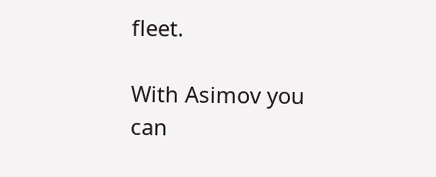fleet.

With Asimov you can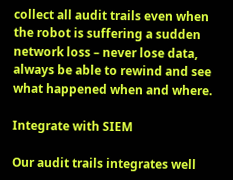collect all audit trails even when the robot is suffering a sudden network loss – never lose data, always be able to rewind and see what happened when and where.

Integrate with SIEM

Our audit trails integrates well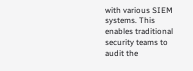with various SIEM systems. This enables traditional security teams to audit the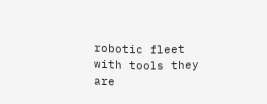robotic fleet with tools they are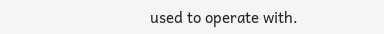used to operate with.